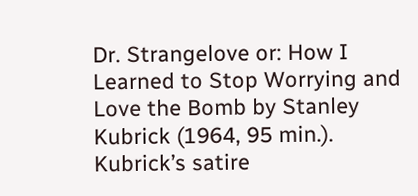Dr. Strangelove or: How I Learned to Stop Worrying and Love the Bomb by Stanley Kubrick (1964, 95 min.). Kubrick’s satire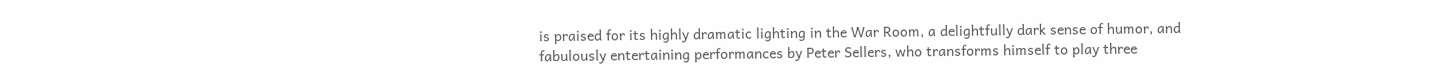is praised for its highly dramatic lighting in the War Room, a delightfully dark sense of humor, and fabulously entertaining performances by Peter Sellers, who transforms himself to play three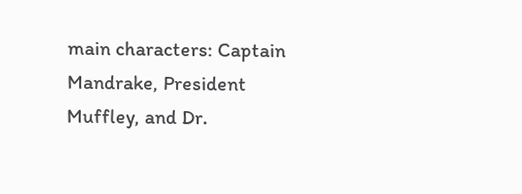main characters: Captain Mandrake, President Muffley, and Dr.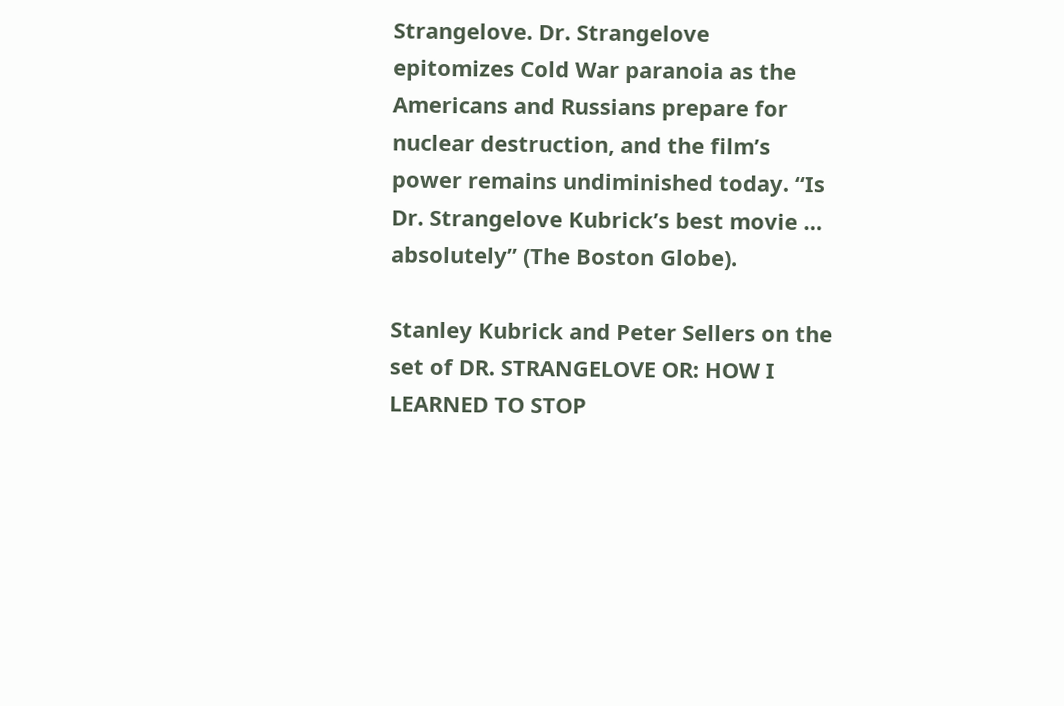Strangelove. Dr. Strangelove epitomizes Cold War paranoia as the Americans and Russians prepare for nuclear destruction, and the film’s power remains undiminished today. “Is Dr. Strangelove Kubrick’s best movie … absolutely” (The Boston Globe).

Stanley Kubrick and Peter Sellers on the set of DR. STRANGELOVE OR: HOW I LEARNED TO STOP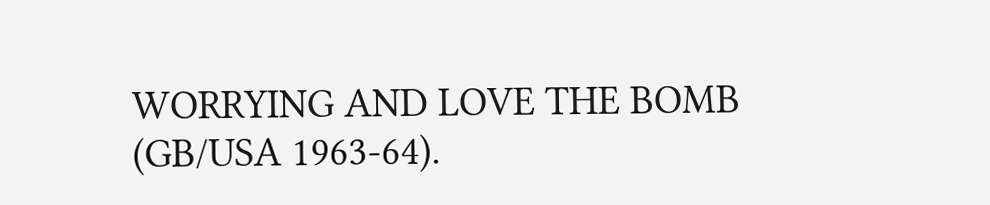WORRYING AND LOVE THE BOMB (GB/USA 1963-64).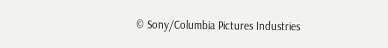© Sony/Columbia Pictures Industries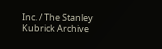Inc. / The Stanley Kubrick Archive